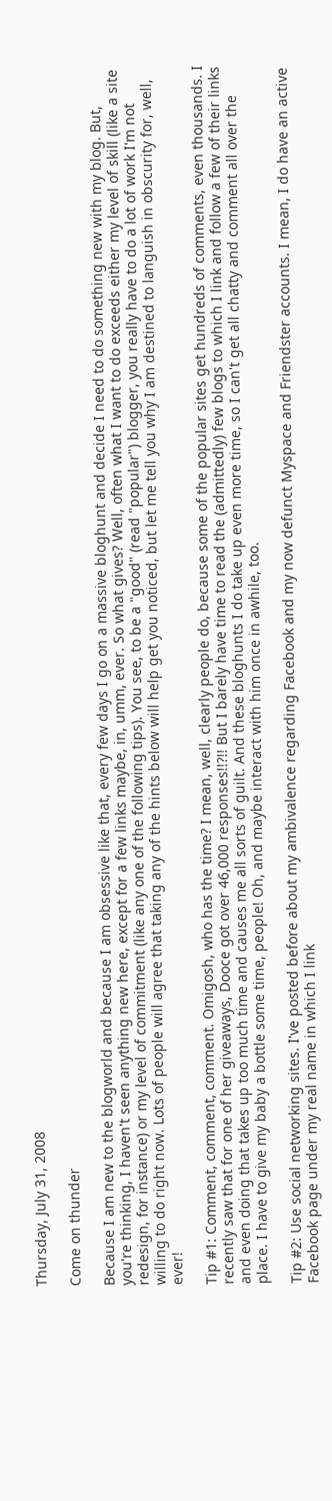Thursday, July 31, 2008

Come on thunder

Because I am new to the blogworld and because I am obsessive like that, every few days I go on a massive bloghunt and decide I need to do something new with my blog. But, you're thinking, I haven't seen anything new here, except for a few links maybe, in, umm, ever. So what gives? Well, often what I want to do exceeds either my level of skill (like a site redesign, for instance) or my level of commitment (like any one of the following tips). You see, to be a "good" (read "popular") blogger, you really have to do a lot of work I'm not willing to do right now. Lots of people will agree that taking any of the hints below will help get you noticed, but let me tell you why I am destined to languish in obscurity for, well, ever!

Tip #1: Comment, comment, comment. Omigosh, who has the time? I mean, well, clearly people do, because some of the popular sites get hundreds of comments, even thousands. I recently saw that for one of her giveaways, Dooce got over 46,000 responses!!?!! But I barely have time to read the (admittedly) few blogs to which I link and follow a few of their links and even doing that takes up too much time and causes me all sorts of guilt. And these bloghunts I do take up even more time, so I can't get all chatty and comment all over the place. I have to give my baby a bottle some time, people! Oh, and maybe interact with him once in awhile, too.

Tip #2: Use social networking sites. I've posted before about my ambivalence regarding Facebook and my now defunct Myspace and Friendster accounts. I mean, I do have an active Facebook page under my real name in which I link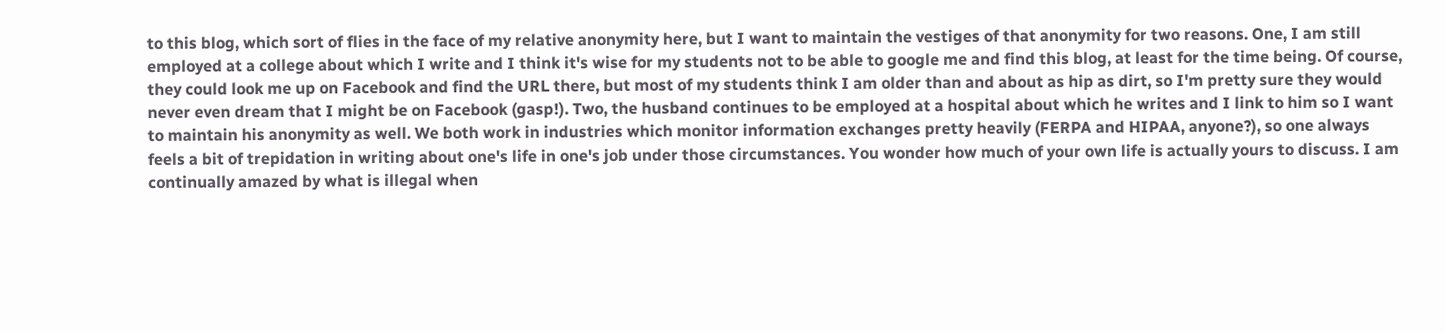to this blog, which sort of flies in the face of my relative anonymity here, but I want to maintain the vestiges of that anonymity for two reasons. One, I am still employed at a college about which I write and I think it's wise for my students not to be able to google me and find this blog, at least for the time being. Of course, they could look me up on Facebook and find the URL there, but most of my students think I am older than and about as hip as dirt, so I'm pretty sure they would never even dream that I might be on Facebook (gasp!). Two, the husband continues to be employed at a hospital about which he writes and I link to him so I want to maintain his anonymity as well. We both work in industries which monitor information exchanges pretty heavily (FERPA and HIPAA, anyone?), so one always feels a bit of trepidation in writing about one's life in one's job under those circumstances. You wonder how much of your own life is actually yours to discuss. I am continually amazed by what is illegal when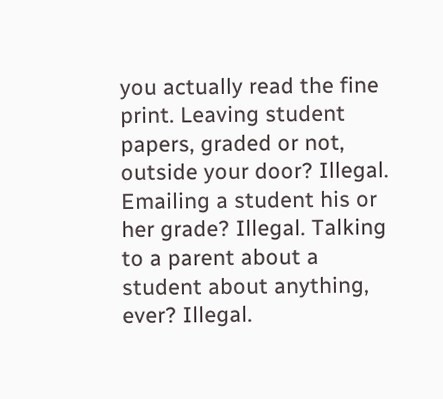you actually read the fine print. Leaving student papers, graded or not, outside your door? Illegal. Emailing a student his or her grade? Illegal. Talking to a parent about a student about anything, ever? Illegal.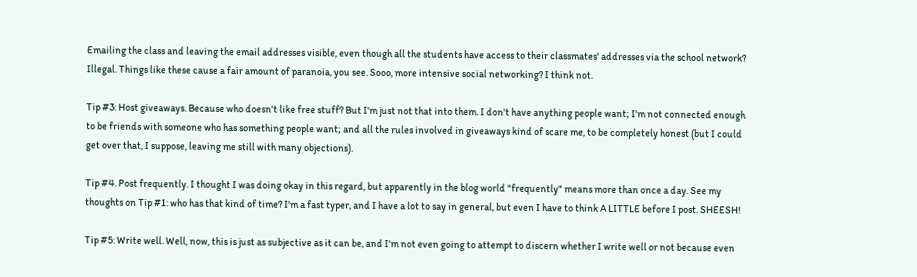Emailing the class and leaving the email addresses visible, even though all the students have access to their classmates' addresses via the school network? Illegal. Things like these cause a fair amount of paranoia, you see. Sooo, more intensive social networking? I think not.

Tip #3: Host giveaways. Because who doesn't like free stuff? But I'm just not that into them. I don't have anything people want; I'm not connected enough to be friends with someone who has something people want; and all the rules involved in giveaways kind of scare me, to be completely honest (but I could get over that, I suppose, leaving me still with many objections).

Tip #4. Post frequently. I thought I was doing okay in this regard, but apparently in the blog world "frequently" means more than once a day. See my thoughts on Tip #1: who has that kind of time? I'm a fast typer, and I have a lot to say in general, but even I have to think A LITTLE before I post. SHEESH!

Tip #5: Write well. Well, now, this is just as subjective as it can be, and I'm not even going to attempt to discern whether I write well or not because even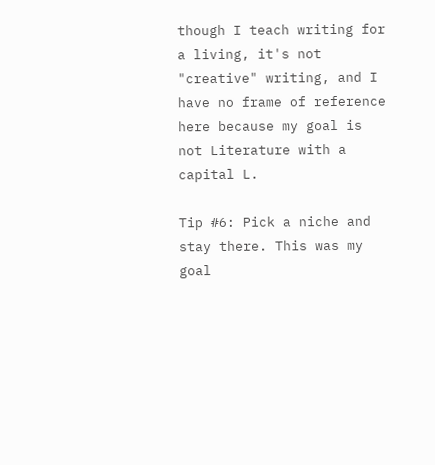though I teach writing for a living, it's not "creative" writing, and I have no frame of reference here because my goal is not Literature with a capital L.

Tip #6: Pick a niche and stay there. This was my goal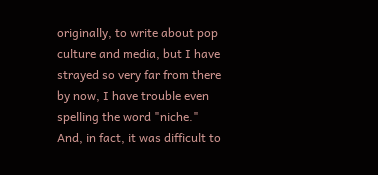originally, to write about pop culture and media, but I have strayed so very far from there by now, I have trouble even spelling the word "niche." And, in fact, it was difficult to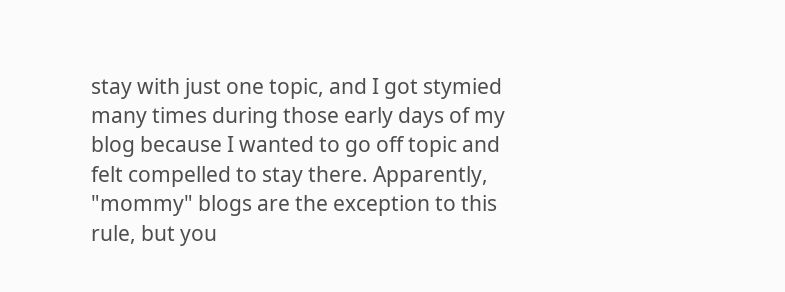stay with just one topic, and I got stymied many times during those early days of my blog because I wanted to go off topic and felt compelled to stay there. Apparently, "mommy" blogs are the exception to this rule, but you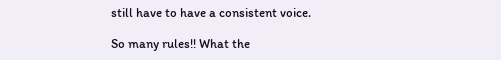still have to have a consistent voice.

So many rules!! What the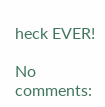heck EVER!

No comments: